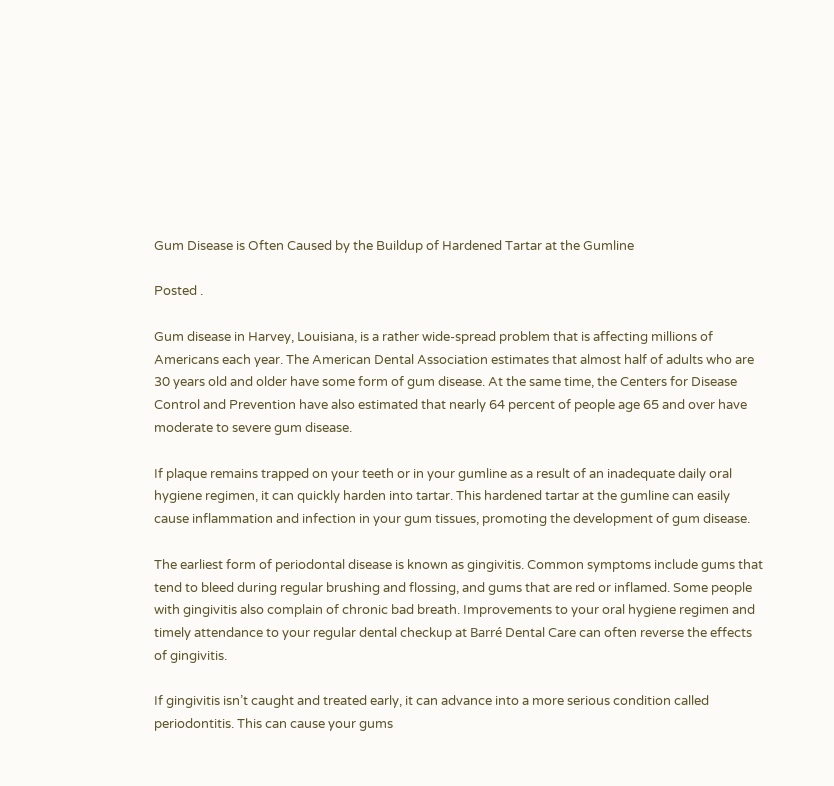Gum Disease is Often Caused by the Buildup of Hardened Tartar at the Gumline

Posted .

Gum disease in Harvey, Louisiana, is a rather wide-spread problem that is affecting millions of Americans each year. The American Dental Association estimates that almost half of adults who are 30 years old and older have some form of gum disease. At the same time, the Centers for Disease Control and Prevention have also estimated that nearly 64 percent of people age 65 and over have moderate to severe gum disease.

If plaque remains trapped on your teeth or in your gumline as a result of an inadequate daily oral hygiene regimen, it can quickly harden into tartar. This hardened tartar at the gumline can easily cause inflammation and infection in your gum tissues, promoting the development of gum disease.

The earliest form of periodontal disease is known as gingivitis. Common symptoms include gums that tend to bleed during regular brushing and flossing, and gums that are red or inflamed. Some people with gingivitis also complain of chronic bad breath. Improvements to your oral hygiene regimen and timely attendance to your regular dental checkup at Barré Dental Care can often reverse the effects of gingivitis.

If gingivitis isn’t caught and treated early, it can advance into a more serious condition called periodontitis. This can cause your gums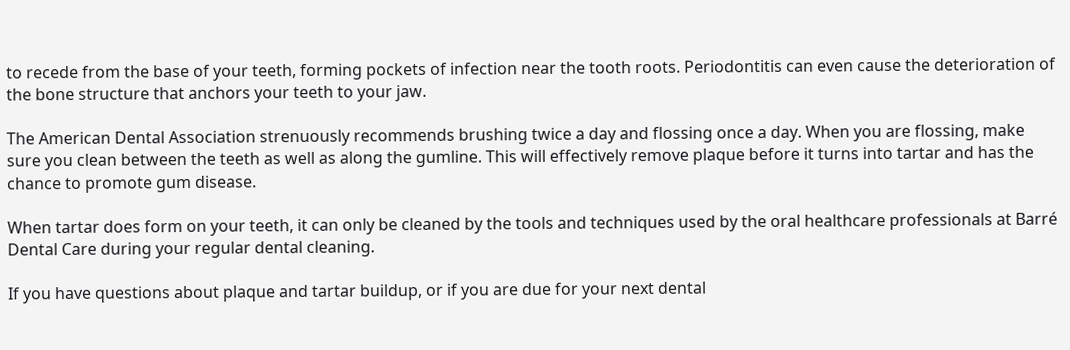to recede from the base of your teeth, forming pockets of infection near the tooth roots. Periodontitis can even cause the deterioration of the bone structure that anchors your teeth to your jaw.

The American Dental Association strenuously recommends brushing twice a day and flossing once a day. When you are flossing, make sure you clean between the teeth as well as along the gumline. This will effectively remove plaque before it turns into tartar and has the chance to promote gum disease.

When tartar does form on your teeth, it can only be cleaned by the tools and techniques used by the oral healthcare professionals at Barré Dental Care during your regular dental cleaning.

If you have questions about plaque and tartar buildup, or if you are due for your next dental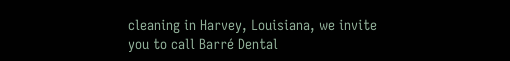cleaning in Harvey, Louisiana, we invite you to call Barré Dental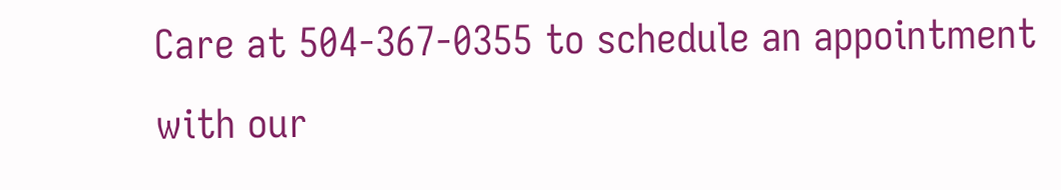Care at 504-367-0355 to schedule an appointment with our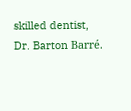skilled dentist, Dr. Barton Barré.